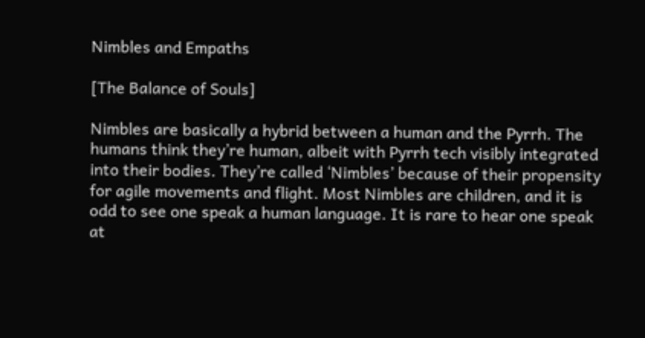Nimbles and Empaths

[The Balance of Souls]

Nimbles are basically a hybrid between a human and the Pyrrh. The humans think they’re human, albeit with Pyrrh tech visibly integrated into their bodies. They’re called ‘Nimbles’ because of their propensity for agile movements and flight. Most Nimbles are children, and it is odd to see one speak a human language. It is rare to hear one speak at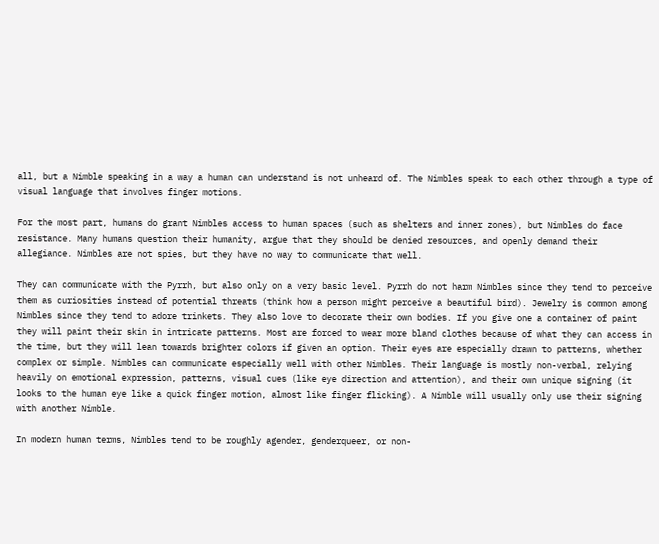all, but a Nimble speaking in a way a human can understand is not unheard of. The Nimbles speak to each other through a type of visual language that involves finger motions.

For the most part, humans do grant Nimbles access to human spaces (such as shelters and inner zones), but Nimbles do face resistance. Many humans question their humanity, argue that they should be denied resources, and openly demand their allegiance. Nimbles are not spies, but they have no way to communicate that well.

They can communicate with the Pyrrh, but also only on a very basic level. Pyrrh do not harm Nimbles since they tend to perceive them as curiosities instead of potential threats (think how a person might perceive a beautiful bird). Jewelry is common among Nimbles since they tend to adore trinkets. They also love to decorate their own bodies. If you give one a container of paint they will paint their skin in intricate patterns. Most are forced to wear more bland clothes because of what they can access in the time, but they will lean towards brighter colors if given an option. Their eyes are especially drawn to patterns, whether complex or simple. Nimbles can communicate especially well with other Nimbles. Their language is mostly non-verbal, relying heavily on emotional expression, patterns, visual cues (like eye direction and attention), and their own unique signing (it looks to the human eye like a quick finger motion, almost like finger flicking). A Nimble will usually only use their signing with another Nimble.

In modern human terms, Nimbles tend to be roughly agender, genderqueer, or non-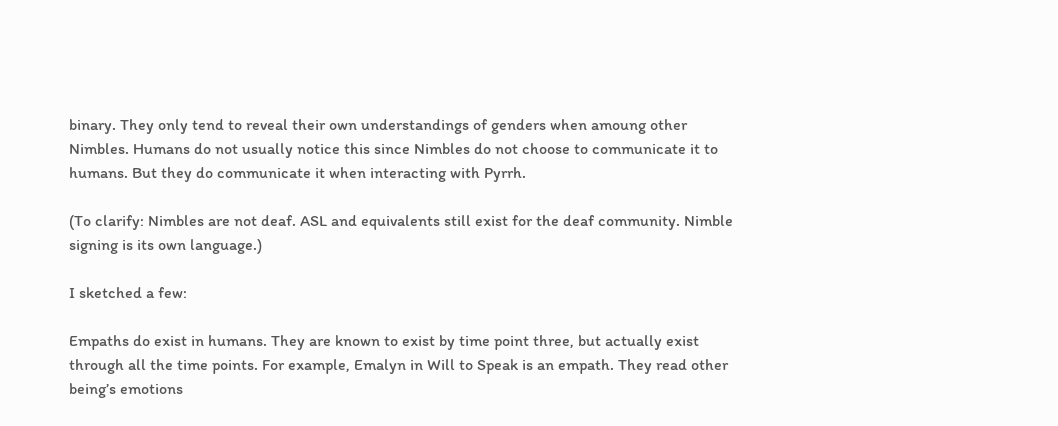binary. They only tend to reveal their own understandings of genders when amoung other Nimbles. Humans do not usually notice this since Nimbles do not choose to communicate it to humans. But they do communicate it when interacting with Pyrrh.

(To clarify: Nimbles are not deaf. ASL and equivalents still exist for the deaf community. Nimble signing is its own language.)

I sketched a few:

Empaths do exist in humans. They are known to exist by time point three, but actually exist through all the time points. For example, Emalyn in Will to Speak is an empath. They read other being’s emotions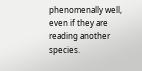phenomenally well, even if they are reading another species.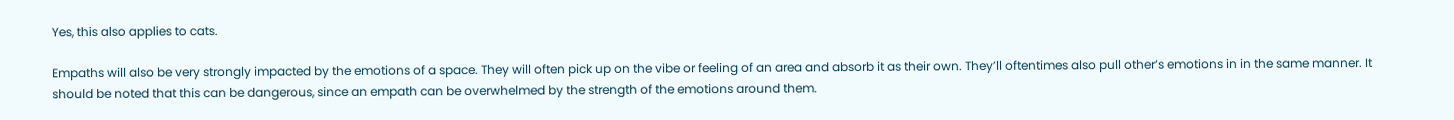Yes, this also applies to cats.

Empaths will also be very strongly impacted by the emotions of a space. They will often pick up on the vibe or feeling of an area and absorb it as their own. They’ll oftentimes also pull other’s emotions in in the same manner. It should be noted that this can be dangerous, since an empath can be overwhelmed by the strength of the emotions around them.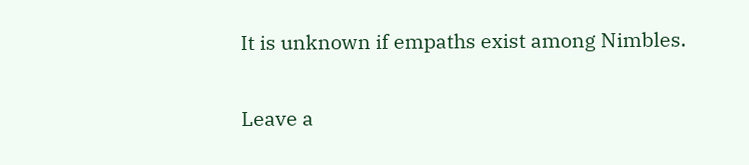It is unknown if empaths exist among Nimbles.

Leave a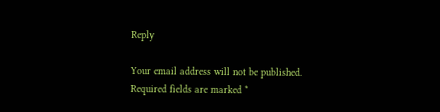Reply

Your email address will not be published. Required fields are marked *